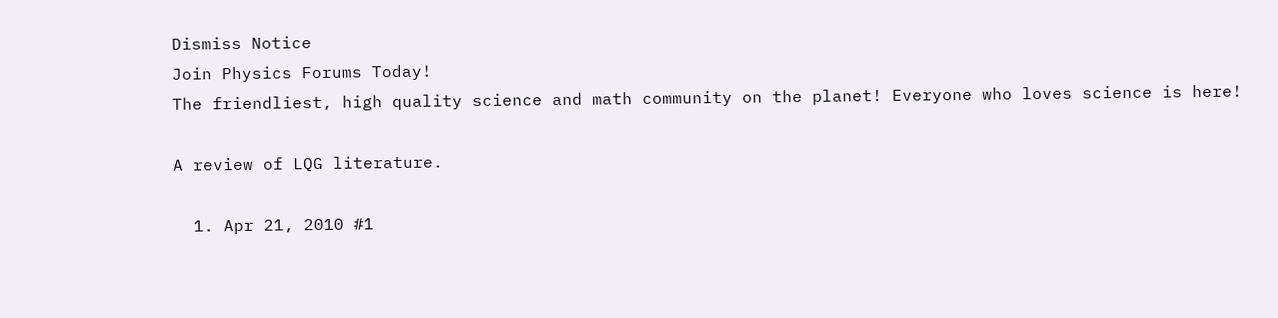Dismiss Notice
Join Physics Forums Today!
The friendliest, high quality science and math community on the planet! Everyone who loves science is here!

A review of LQG literature.

  1. Apr 21, 2010 #1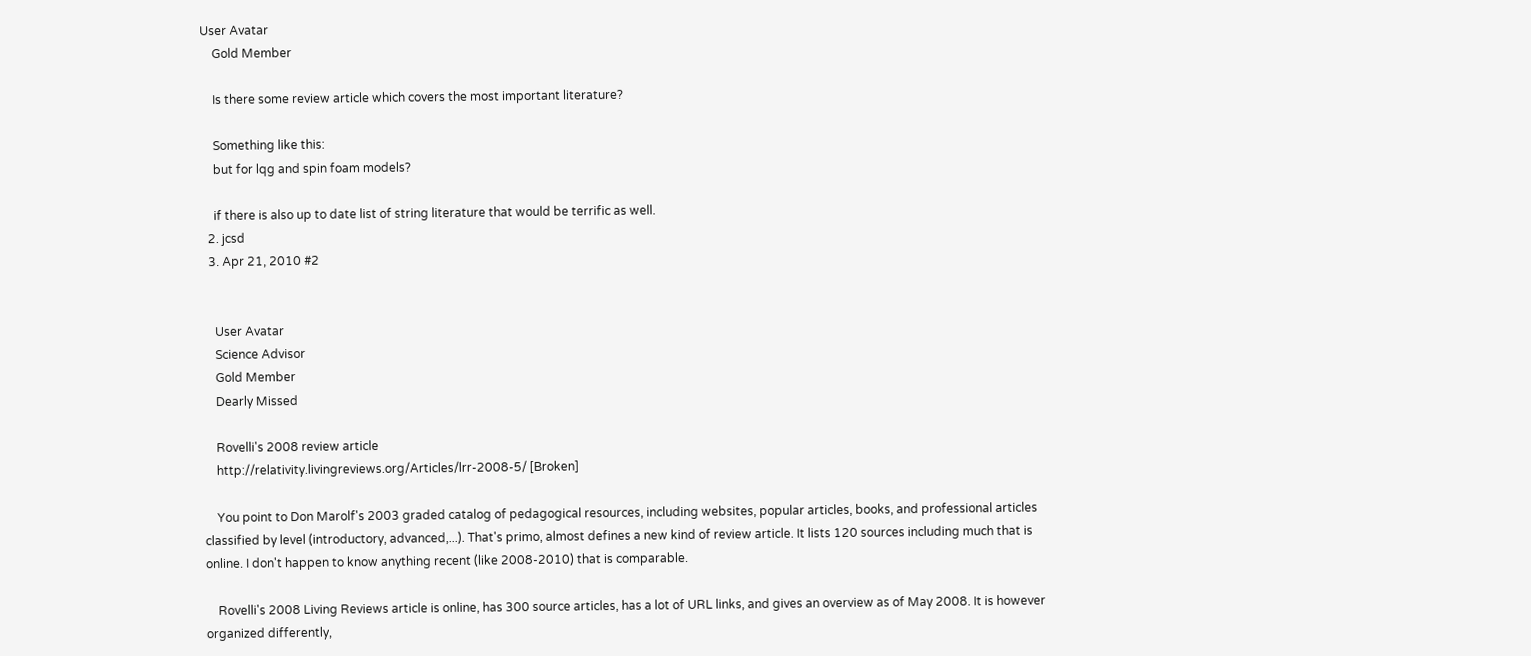User Avatar
    Gold Member

    Is there some review article which covers the most important literature?

    Something like this:
    but for lqg and spin foam models?

    if there is also up to date list of string literature that would be terrific as well.
  2. jcsd
  3. Apr 21, 2010 #2


    User Avatar
    Science Advisor
    Gold Member
    Dearly Missed

    Rovelli's 2008 review article
    http://relativity.livingreviews.org/Articles/lrr-2008-5/ [Broken]

    You point to Don Marolf's 2003 graded catalog of pedagogical resources, including websites, popular articles, books, and professional articles classified by level (introductory, advanced,...). That's primo, almost defines a new kind of review article. It lists 120 sources including much that is online. I don't happen to know anything recent (like 2008-2010) that is comparable.

    Rovelli's 2008 Living Reviews article is online, has 300 source articles, has a lot of URL links, and gives an overview as of May 2008. It is however organized differently,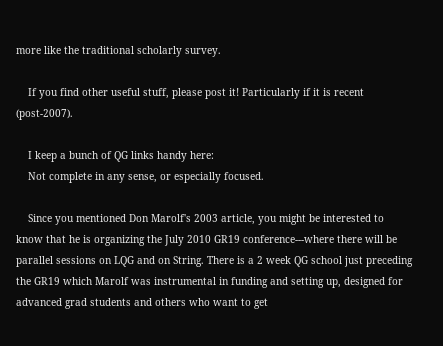more like the traditional scholarly survey.

    If you find other useful stuff, please post it! Particularly if it is recent (post-2007).

    I keep a bunch of QG links handy here:
    Not complete in any sense, or especially focused.

    Since you mentioned Don Marolf's 2003 article, you might be interested to know that he is organizing the July 2010 GR19 conference---where there will be parallel sessions on LQG and on String. There is a 2 week QG school just preceding the GR19 which Marolf was instrumental in funding and setting up, designed for advanced grad students and others who want to get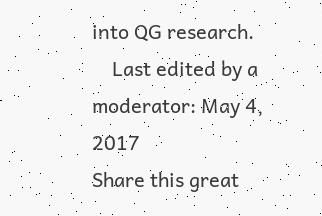into QG research.
    Last edited by a moderator: May 4, 2017
Share this great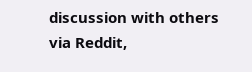discussion with others via Reddit,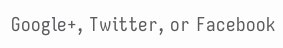Google+, Twitter, or Facebook